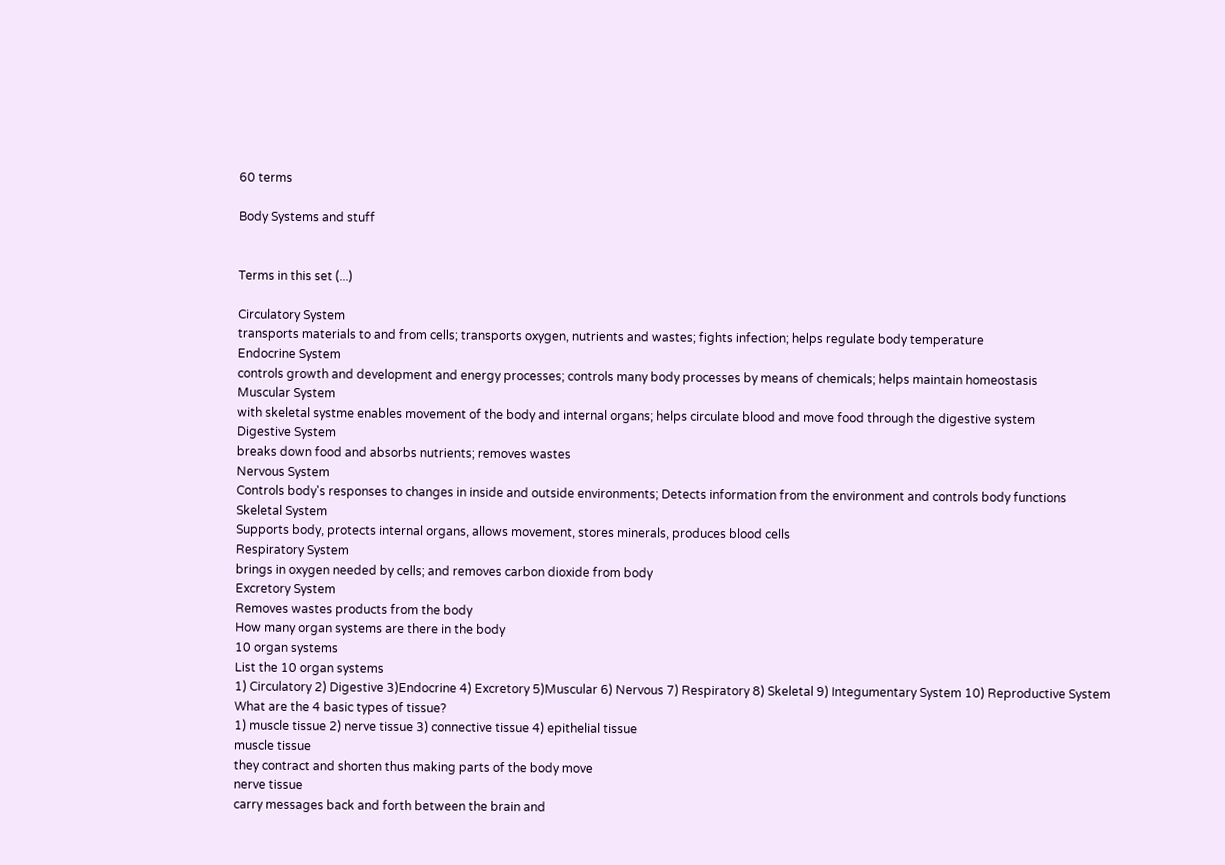60 terms

Body Systems and stuff


Terms in this set (...)

Circulatory System
transports materials to and from cells; transports oxygen, nutrients and wastes; fights infection; helps regulate body temperature
Endocrine System
controls growth and development and energy processes; controls many body processes by means of chemicals; helps maintain homeostasis
Muscular System
with skeletal systme enables movement of the body and internal organs; helps circulate blood and move food through the digestive system
Digestive System
breaks down food and absorbs nutrients; removes wastes
Nervous System
Controls body's responses to changes in inside and outside environments; Detects information from the environment and controls body functions
Skeletal System
Supports body, protects internal organs, allows movement, stores minerals, produces blood cells
Respiratory System
brings in oxygen needed by cells; and removes carbon dioxide from body
Excretory System
Removes wastes products from the body
How many organ systems are there in the body
10 organ systems
List the 10 organ systems
1) Circulatory 2) Digestive 3)Endocrine 4) Excretory 5)Muscular 6) Nervous 7) Respiratory 8) Skeletal 9) Integumentary System 10) Reproductive System
What are the 4 basic types of tissue?
1) muscle tissue 2) nerve tissue 3) connective tissue 4) epithelial tissue
muscle tissue
they contract and shorten thus making parts of the body move
nerve tissue
carry messages back and forth between the brain and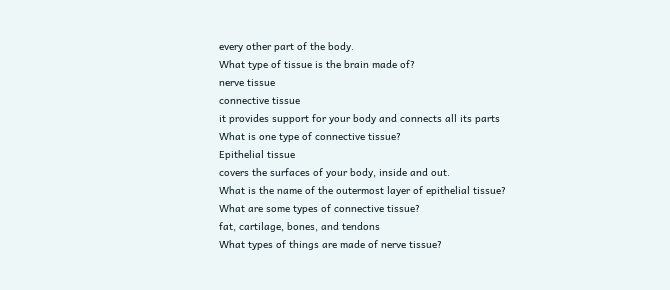every other part of the body.
What type of tissue is the brain made of?
nerve tissue
connective tissue
it provides support for your body and connects all its parts
What is one type of connective tissue?
Epithelial tissue
covers the surfaces of your body, inside and out.
What is the name of the outermost layer of epithelial tissue?
What are some types of connective tissue?
fat, cartilage, bones, and tendons
What types of things are made of nerve tissue?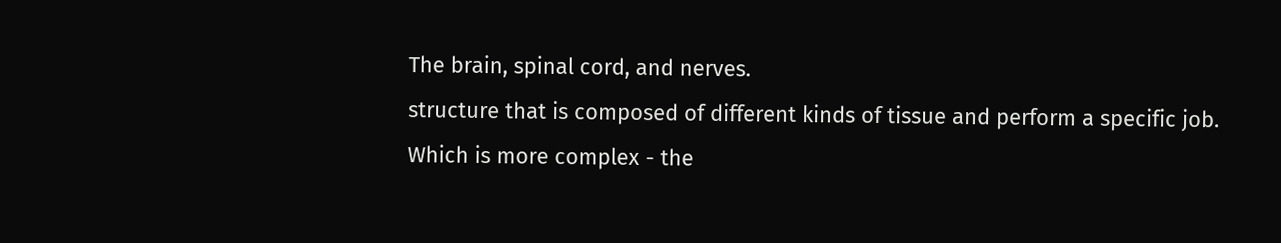The brain, spinal cord, and nerves.
structure that is composed of different kinds of tissue and perform a specific job.
Which is more complex - the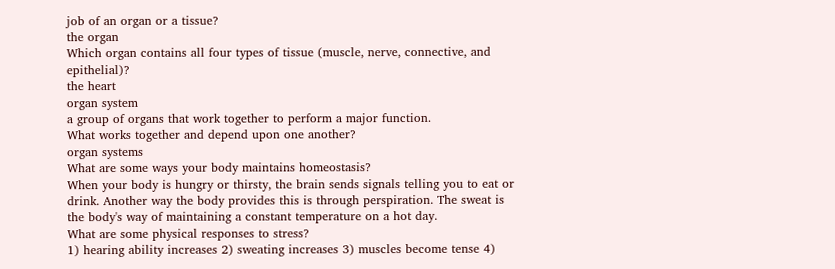job of an organ or a tissue?
the organ
Which organ contains all four types of tissue (muscle, nerve, connective, and epithelial)?
the heart
organ system
a group of organs that work together to perform a major function.
What works together and depend upon one another?
organ systems
What are some ways your body maintains homeostasis?
When your body is hungry or thirsty, the brain sends signals telling you to eat or drink. Another way the body provides this is through perspiration. The sweat is the body's way of maintaining a constant temperature on a hot day.
What are some physical responses to stress?
1) hearing ability increases 2) sweating increases 3) muscles become tense 4)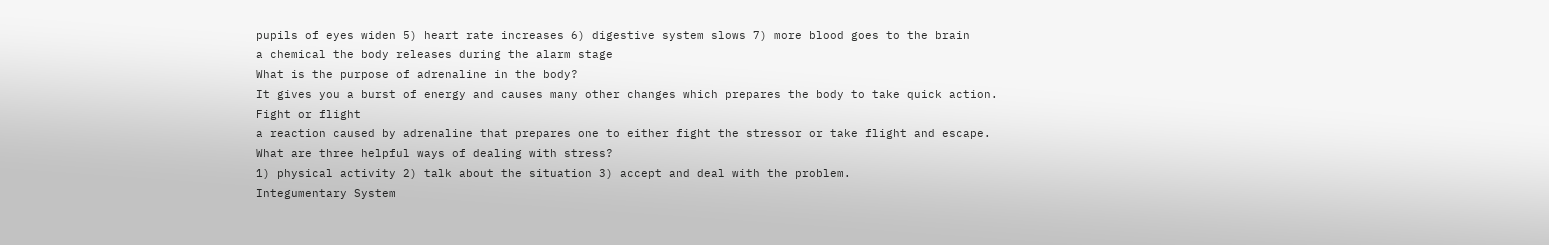pupils of eyes widen 5) heart rate increases 6) digestive system slows 7) more blood goes to the brain
a chemical the body releases during the alarm stage
What is the purpose of adrenaline in the body?
It gives you a burst of energy and causes many other changes which prepares the body to take quick action.
Fight or flight
a reaction caused by adrenaline that prepares one to either fight the stressor or take flight and escape.
What are three helpful ways of dealing with stress?
1) physical activity 2) talk about the situation 3) accept and deal with the problem.
Integumentary System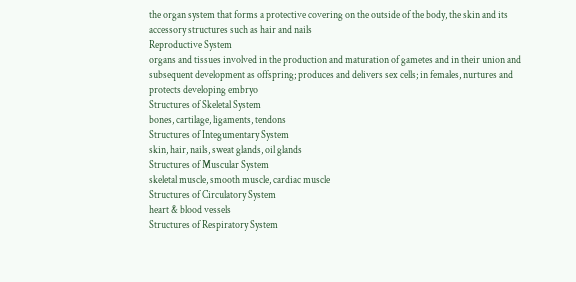the organ system that forms a protective covering on the outside of the body, the skin and its accessory structures such as hair and nails
Reproductive System
organs and tissues involved in the production and maturation of gametes and in their union and subsequent development as offspring; produces and delivers sex cells; in females, nurtures and protects developing embryo
Structures of Skeletal System
bones, cartilage, ligaments, tendons
Structures of Integumentary System
skin, hair, nails, sweat glands, oil glands
Structures of Muscular System
skeletal muscle, smooth muscle, cardiac muscle
Structures of Circulatory System
heart & blood vessels
Structures of Respiratory System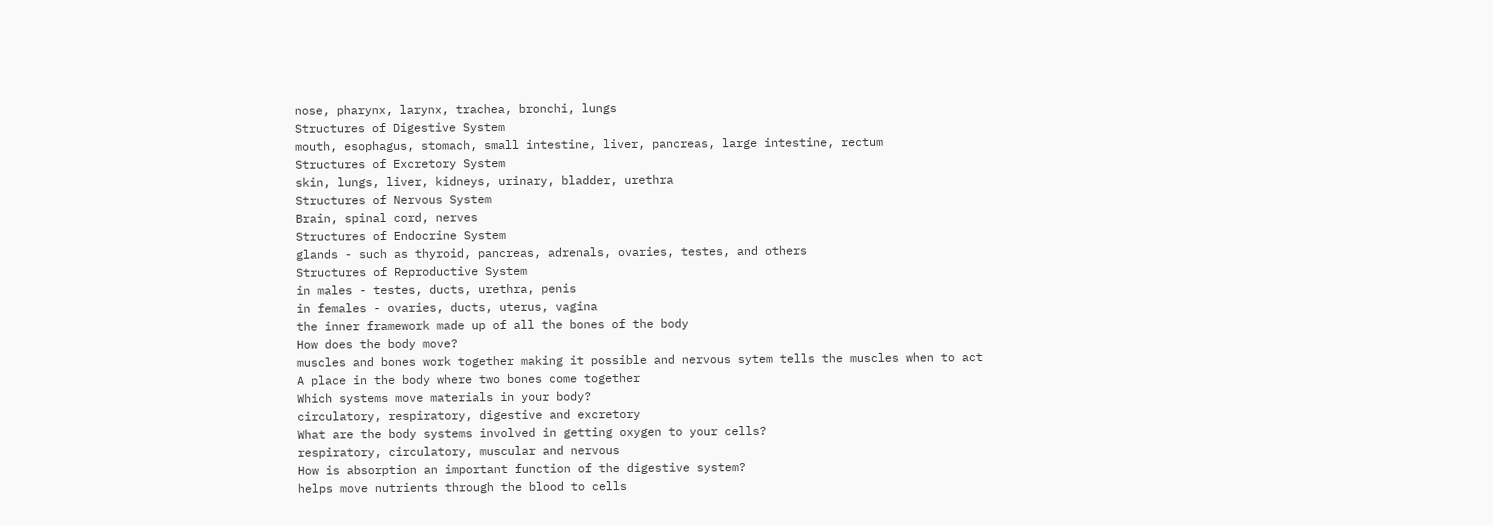nose, pharynx, larynx, trachea, bronchi, lungs
Structures of Digestive System
mouth, esophagus, stomach, small intestine, liver, pancreas, large intestine, rectum
Structures of Excretory System
skin, lungs, liver, kidneys, urinary, bladder, urethra
Structures of Nervous System
Brain, spinal cord, nerves
Structures of Endocrine System
glands - such as thyroid, pancreas, adrenals, ovaries, testes, and others
Structures of Reproductive System
in males - testes, ducts, urethra, penis
in females - ovaries, ducts, uterus, vagina
the inner framework made up of all the bones of the body
How does the body move?
muscles and bones work together making it possible and nervous sytem tells the muscles when to act
A place in the body where two bones come together
Which systems move materials in your body?
circulatory, respiratory, digestive and excretory
What are the body systems involved in getting oxygen to your cells?
respiratory, circulatory, muscular and nervous
How is absorption an important function of the digestive system?
helps move nutrients through the blood to cells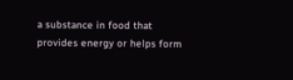a substance in food that provides energy or helps form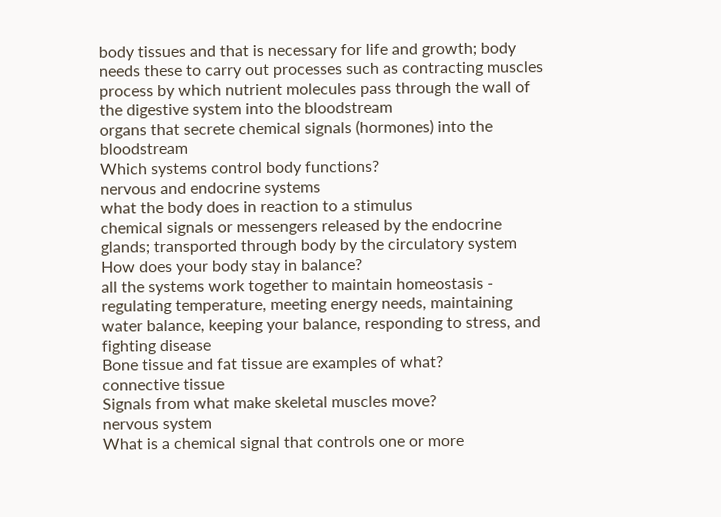body tissues and that is necessary for life and growth; body needs these to carry out processes such as contracting muscles
process by which nutrient molecules pass through the wall of the digestive system into the bloodstream
organs that secrete chemical signals (hormones) into the bloodstream
Which systems control body functions?
nervous and endocrine systems
what the body does in reaction to a stimulus
chemical signals or messengers released by the endocrine glands; transported through body by the circulatory system
How does your body stay in balance?
all the systems work together to maintain homeostasis - regulating temperature, meeting energy needs, maintaining water balance, keeping your balance, responding to stress, and fighting disease
Bone tissue and fat tissue are examples of what?
connective tissue
Signals from what make skeletal muscles move?
nervous system
What is a chemical signal that controls one or more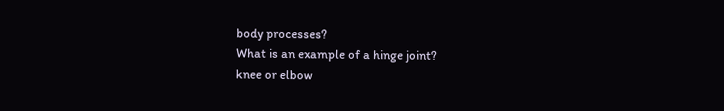body processes?
What is an example of a hinge joint?
knee or elbow